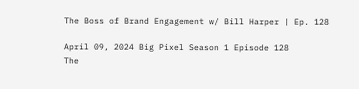The Boss of Brand Engagement w/ Bill Harper | Ep. 128

April 09, 2024 Big Pixel Season 1 Episode 128
The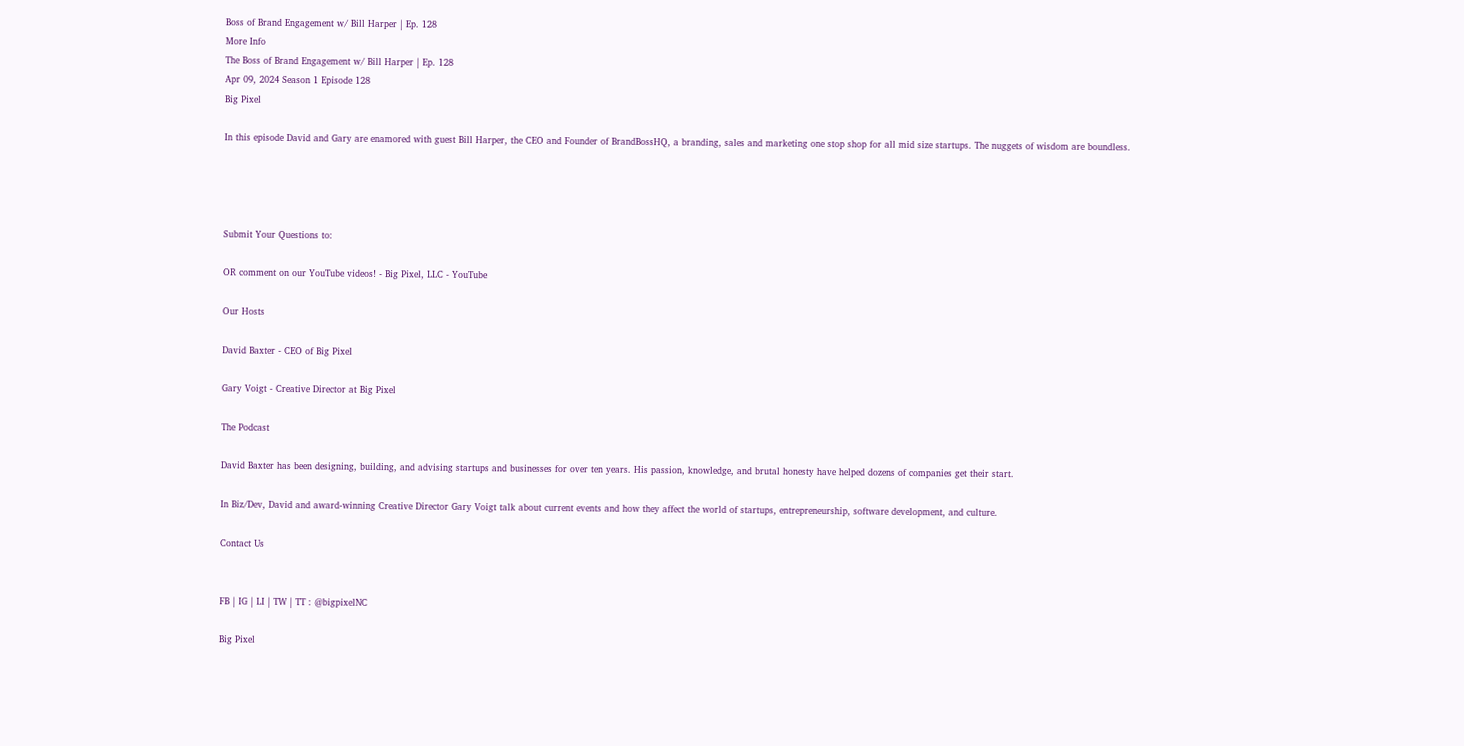Boss of Brand Engagement w/ Bill Harper | Ep. 128
More Info
The Boss of Brand Engagement w/ Bill Harper | Ep. 128
Apr 09, 2024 Season 1 Episode 128
Big Pixel

In this episode David and Gary are enamored with guest Bill Harper, the CEO and Founder of BrandBossHQ, a branding, sales and marketing one stop shop for all mid size startups. The nuggets of wisdom are boundless.




Submit Your Questions to:

OR comment on our YouTube videos! - Big Pixel, LLC - YouTube

Our Hosts

David Baxter - CEO of Big Pixel

Gary Voigt - Creative Director at Big Pixel

The Podcast

David Baxter has been designing, building, and advising startups and businesses for over ten years. His passion, knowledge, and brutal honesty have helped dozens of companies get their start.

In Biz/Dev, David and award-winning Creative Director Gary Voigt talk about current events and how they affect the world of startups, entrepreneurship, software development, and culture.

Contact Us


FB | IG | LI | TW | TT : @bigpixelNC

Big Pixel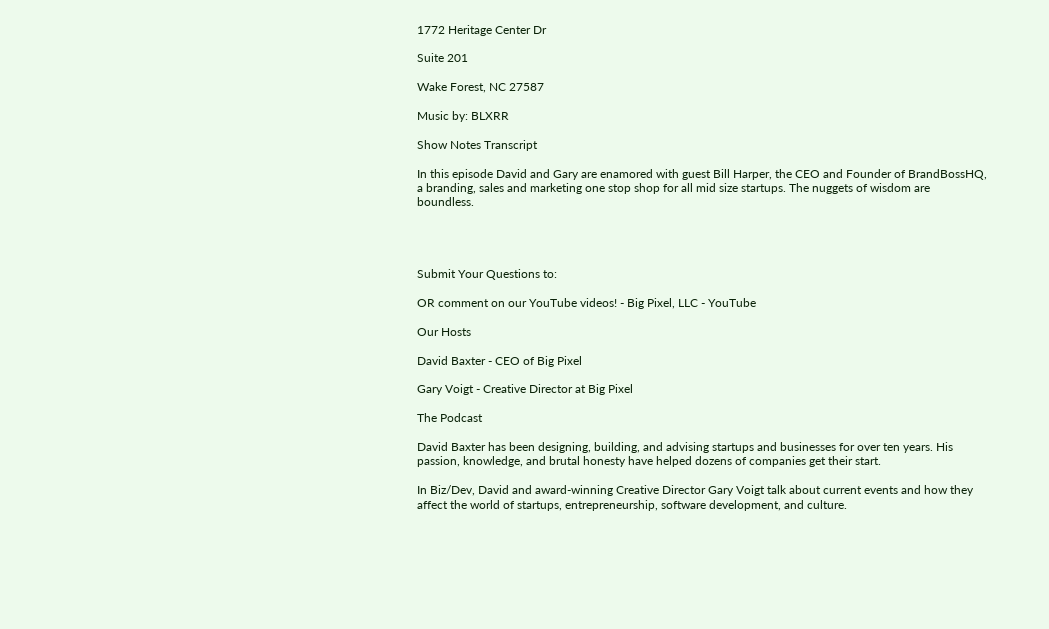1772 Heritage Center Dr

Suite 201

Wake Forest, NC 27587

Music by: BLXRR

Show Notes Transcript

In this episode David and Gary are enamored with guest Bill Harper, the CEO and Founder of BrandBossHQ, a branding, sales and marketing one stop shop for all mid size startups. The nuggets of wisdom are boundless.




Submit Your Questions to:

OR comment on our YouTube videos! - Big Pixel, LLC - YouTube

Our Hosts

David Baxter - CEO of Big Pixel

Gary Voigt - Creative Director at Big Pixel

The Podcast

David Baxter has been designing, building, and advising startups and businesses for over ten years. His passion, knowledge, and brutal honesty have helped dozens of companies get their start.

In Biz/Dev, David and award-winning Creative Director Gary Voigt talk about current events and how they affect the world of startups, entrepreneurship, software development, and culture.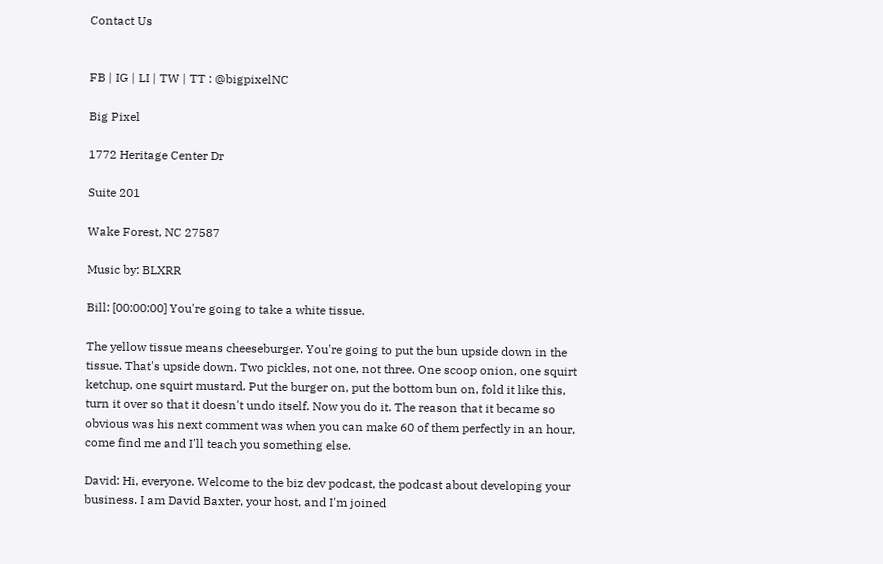Contact Us


FB | IG | LI | TW | TT : @bigpixelNC

Big Pixel

1772 Heritage Center Dr

Suite 201

Wake Forest, NC 27587

Music by: BLXRR

Bill: [00:00:00] You're going to take a white tissue.

The yellow tissue means cheeseburger. You're going to put the bun upside down in the tissue. That's upside down. Two pickles, not one, not three. One scoop onion, one squirt ketchup, one squirt mustard. Put the burger on, put the bottom bun on, fold it like this, turn it over so that it doesn't undo itself. Now you do it. The reason that it became so obvious was his next comment was when you can make 60 of them perfectly in an hour, come find me and I'll teach you something else.

David: Hi, everyone. Welcome to the biz dev podcast, the podcast about developing your business. I am David Baxter, your host, and I'm joined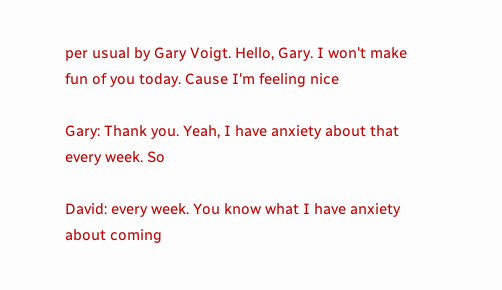per usual by Gary Voigt. Hello, Gary. I won't make fun of you today. Cause I'm feeling nice

Gary: Thank you. Yeah, I have anxiety about that every week. So

David: every week. You know what I have anxiety about coming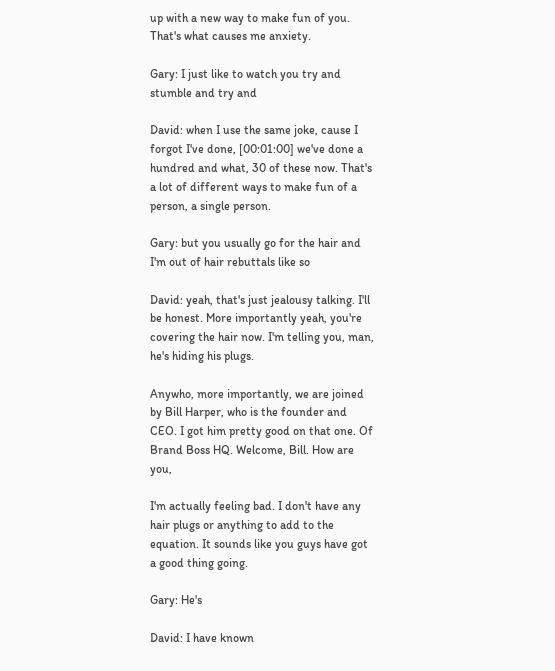up with a new way to make fun of you. That's what causes me anxiety.

Gary: I just like to watch you try and stumble and try and

David: when I use the same joke, cause I forgot I've done, [00:01:00] we've done a hundred and what, 30 of these now. That's a lot of different ways to make fun of a person, a single person.

Gary: but you usually go for the hair and I'm out of hair rebuttals like so

David: yeah, that's just jealousy talking. I'll be honest. More importantly yeah, you're covering the hair now. I'm telling you, man, he's hiding his plugs.

Anywho, more importantly, we are joined by Bill Harper, who is the founder and CEO. I got him pretty good on that one. Of Brand Boss HQ. Welcome, Bill. How are you,

I'm actually feeling bad. I don't have any hair plugs or anything to add to the equation. It sounds like you guys have got a good thing going.

Gary: He's

David: I have known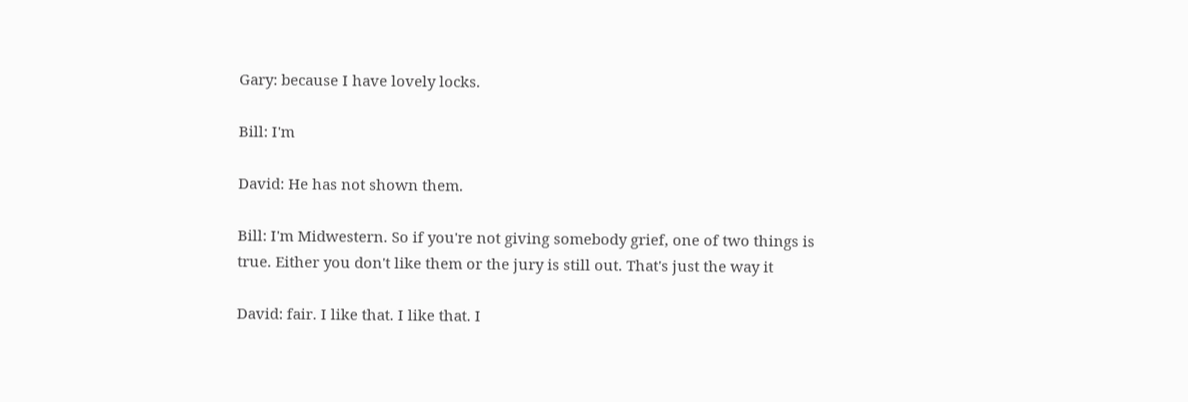Gary: because I have lovely locks.

Bill: I'm

David: He has not shown them.

Bill: I'm Midwestern. So if you're not giving somebody grief, one of two things is true. Either you don't like them or the jury is still out. That's just the way it

David: fair. I like that. I like that. I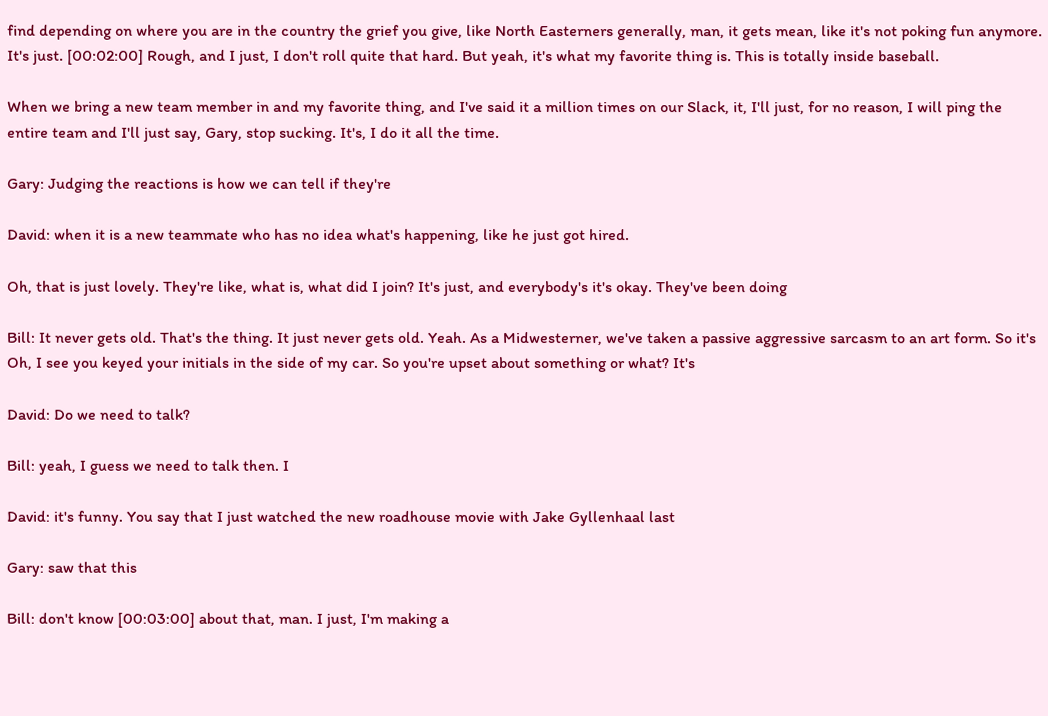find depending on where you are in the country the grief you give, like North Easterners generally, man, it gets mean, like it's not poking fun anymore. It's just. [00:02:00] Rough, and I just, I don't roll quite that hard. But yeah, it's what my favorite thing is. This is totally inside baseball.

When we bring a new team member in and my favorite thing, and I've said it a million times on our Slack, it, I'll just, for no reason, I will ping the entire team and I'll just say, Gary, stop sucking. It's, I do it all the time.

Gary: Judging the reactions is how we can tell if they're

David: when it is a new teammate who has no idea what's happening, like he just got hired.

Oh, that is just lovely. They're like, what is, what did I join? It's just, and everybody's it's okay. They've been doing

Bill: It never gets old. That's the thing. It just never gets old. Yeah. As a Midwesterner, we've taken a passive aggressive sarcasm to an art form. So it's Oh, I see you keyed your initials in the side of my car. So you're upset about something or what? It's

David: Do we need to talk?

Bill: yeah, I guess we need to talk then. I

David: it's funny. You say that I just watched the new roadhouse movie with Jake Gyllenhaal last

Gary: saw that this

Bill: don't know [00:03:00] about that, man. I just, I'm making a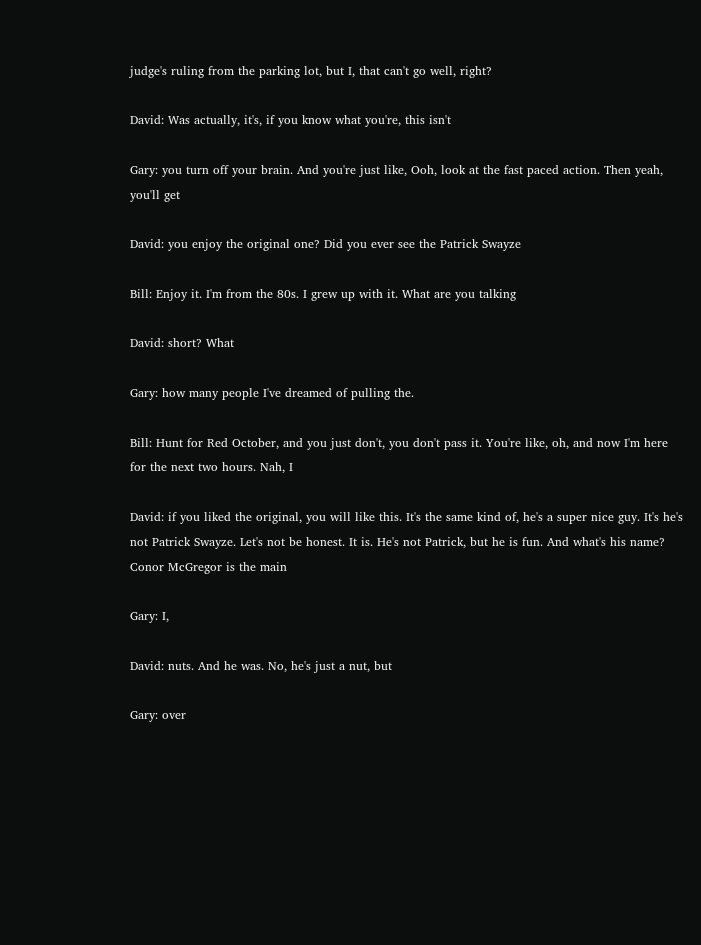judge's ruling from the parking lot, but I, that can't go well, right?

David: Was actually, it's, if you know what you're, this isn't

Gary: you turn off your brain. And you're just like, Ooh, look at the fast paced action. Then yeah, you'll get

David: you enjoy the original one? Did you ever see the Patrick Swayze

Bill: Enjoy it. I'm from the 80s. I grew up with it. What are you talking

David: short? What

Gary: how many people I've dreamed of pulling the.

Bill: Hunt for Red October, and you just don't, you don't pass it. You're like, oh, and now I'm here for the next two hours. Nah, I

David: if you liked the original, you will like this. It's the same kind of, he's a super nice guy. It's he's not Patrick Swayze. Let's not be honest. It is. He's not Patrick, but he is fun. And what's his name? Conor McGregor is the main

Gary: I,

David: nuts. And he was. No, he's just a nut, but

Gary: over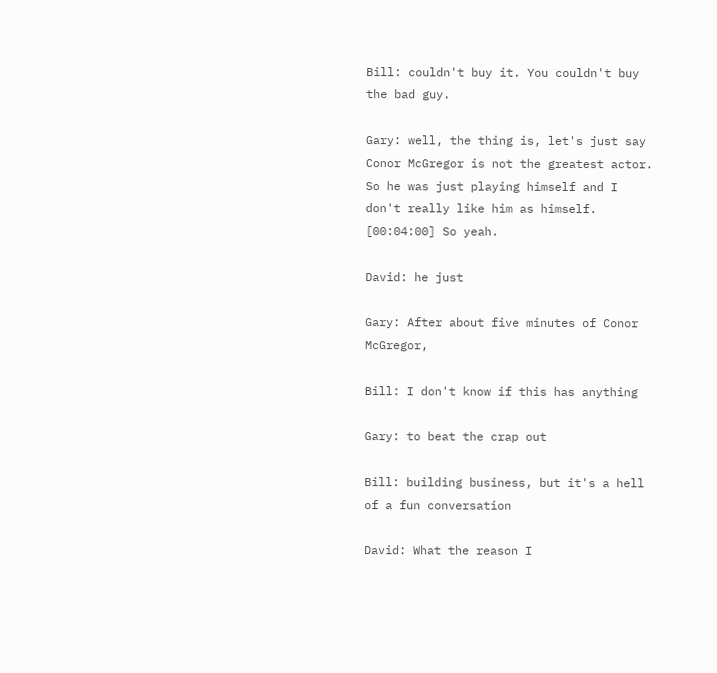Bill: couldn't buy it. You couldn't buy the bad guy.

Gary: well, the thing is, let's just say Conor McGregor is not the greatest actor. So he was just playing himself and I don't really like him as himself. [00:04:00] So yeah.

David: he just

Gary: After about five minutes of Conor McGregor,

Bill: I don't know if this has anything

Gary: to beat the crap out

Bill: building business, but it's a hell of a fun conversation

David: What the reason I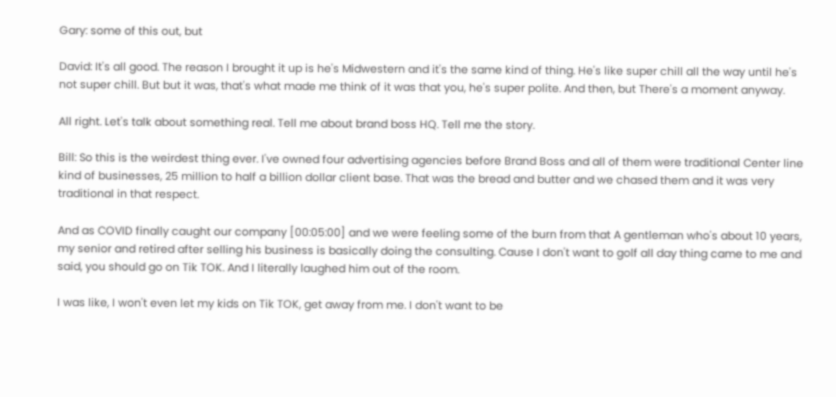Gary: some of this out, but

David: It's all good. The reason I brought it up is he's Midwestern and it's the same kind of thing. He's like super chill all the way until he's not super chill. But but it was, that's what made me think of it was that you, he's super polite. And then, but There's a moment anyway.

All right. Let's talk about something real. Tell me about brand boss HQ. Tell me the story.

Bill: So this is the weirdest thing ever. I've owned four advertising agencies before Brand Boss and all of them were traditional Center line kind of businesses, 25 million to half a billion dollar client base. That was the bread and butter and we chased them and it was very traditional in that respect.

And as COVID finally caught our company [00:05:00] and we were feeling some of the burn from that A gentleman who's about 10 years, my senior and retired after selling his business is basically doing the consulting. Cause I don't want to golf all day thing came to me and said, you should go on Tik TOK. And I literally laughed him out of the room.

I was like, I won't even let my kids on Tik TOK, get away from me. I don't want to be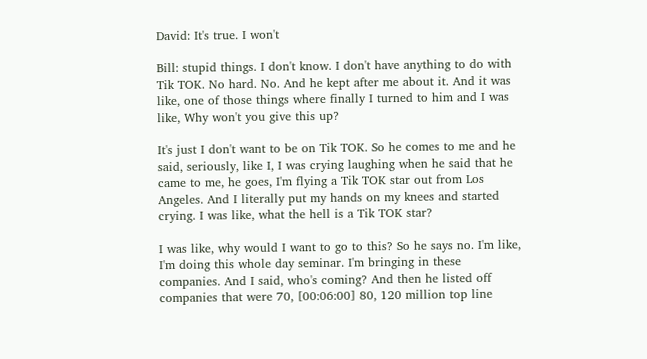David: It's true. I won't

Bill: stupid things. I don't know. I don't have anything to do with Tik TOK. No hard. No. And he kept after me about it. And it was like, one of those things where finally I turned to him and I was like, Why won't you give this up?

It's just I don't want to be on Tik TOK. So he comes to me and he said, seriously, like I, I was crying laughing when he said that he came to me, he goes, I'm flying a Tik TOK star out from Los Angeles. And I literally put my hands on my knees and started crying. I was like, what the hell is a Tik TOK star?

I was like, why would I want to go to this? So he says no. I'm like, I'm doing this whole day seminar. I'm bringing in these companies. And I said, who's coming? And then he listed off companies that were 70, [00:06:00] 80, 120 million top line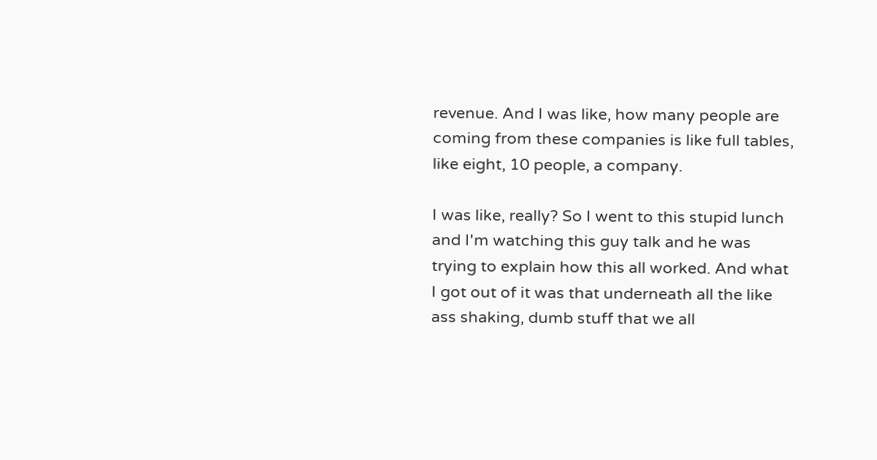revenue. And I was like, how many people are coming from these companies is like full tables, like eight, 10 people, a company.

I was like, really? So I went to this stupid lunch and I'm watching this guy talk and he was trying to explain how this all worked. And what I got out of it was that underneath all the like ass shaking, dumb stuff that we all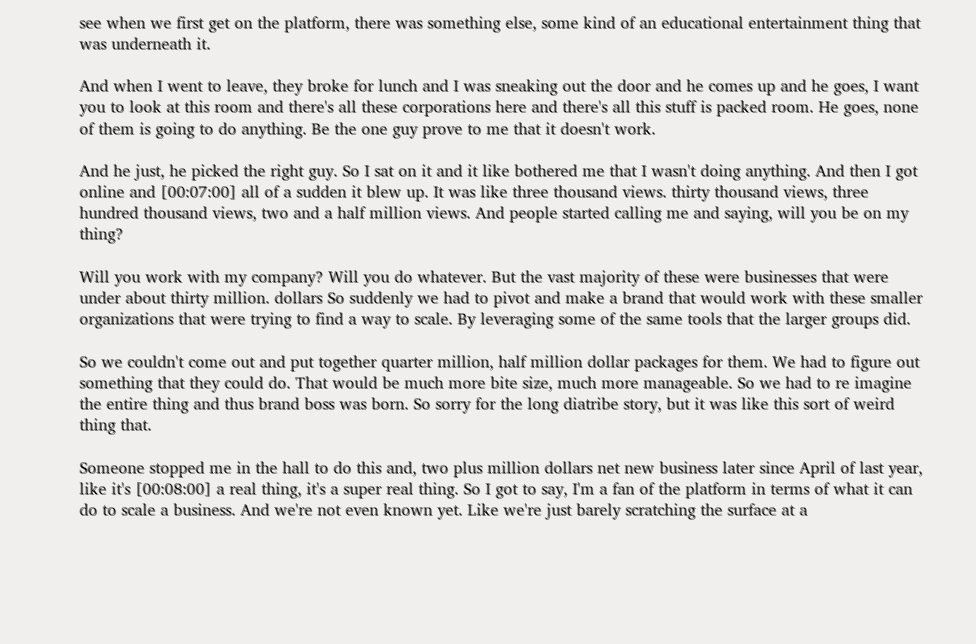see when we first get on the platform, there was something else, some kind of an educational entertainment thing that was underneath it.

And when I went to leave, they broke for lunch and I was sneaking out the door and he comes up and he goes, I want you to look at this room and there's all these corporations here and there's all this stuff is packed room. He goes, none of them is going to do anything. Be the one guy prove to me that it doesn't work.

And he just, he picked the right guy. So I sat on it and it like bothered me that I wasn't doing anything. And then I got online and [00:07:00] all of a sudden it blew up. It was like three thousand views. thirty thousand views, three hundred thousand views, two and a half million views. And people started calling me and saying, will you be on my thing?

Will you work with my company? Will you do whatever. But the vast majority of these were businesses that were under about thirty million. dollars So suddenly we had to pivot and make a brand that would work with these smaller organizations that were trying to find a way to scale. By leveraging some of the same tools that the larger groups did.

So we couldn't come out and put together quarter million, half million dollar packages for them. We had to figure out something that they could do. That would be much more bite size, much more manageable. So we had to re imagine the entire thing and thus brand boss was born. So sorry for the long diatribe story, but it was like this sort of weird thing that.

Someone stopped me in the hall to do this and, two plus million dollars net new business later since April of last year, like it's [00:08:00] a real thing, it's a super real thing. So I got to say, I'm a fan of the platform in terms of what it can do to scale a business. And we're not even known yet. Like we're just barely scratching the surface at a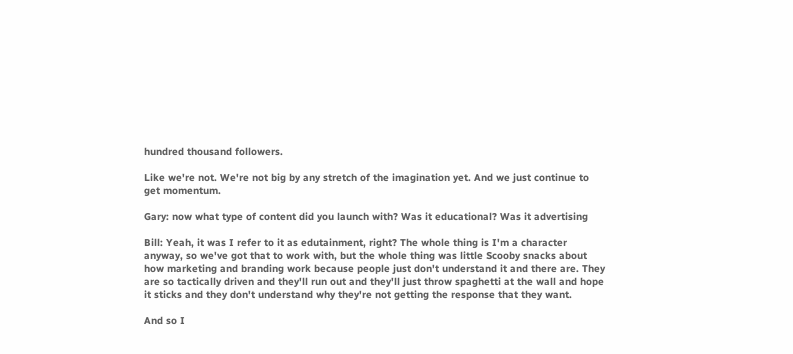hundred thousand followers.

Like we're not. We're not big by any stretch of the imagination yet. And we just continue to get momentum.

Gary: now what type of content did you launch with? Was it educational? Was it advertising

Bill: Yeah, it was I refer to it as edutainment, right? The whole thing is I'm a character anyway, so we've got that to work with, but the whole thing was little Scooby snacks about how marketing and branding work because people just don't understand it and there are. They are so tactically driven and they'll run out and they'll just throw spaghetti at the wall and hope it sticks and they don't understand why they're not getting the response that they want.

And so I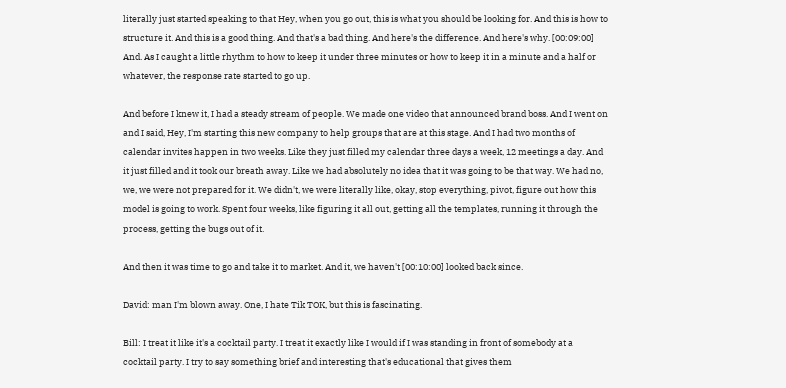literally just started speaking to that Hey, when you go out, this is what you should be looking for. And this is how to structure it. And this is a good thing. And that's a bad thing. And here's the difference. And here's why. [00:09:00] And. As I caught a little rhythm to how to keep it under three minutes or how to keep it in a minute and a half or whatever, the response rate started to go up.

And before I knew it, I had a steady stream of people. We made one video that announced brand boss. And I went on and I said, Hey, I'm starting this new company to help groups that are at this stage. And I had two months of calendar invites happen in two weeks. Like they just filled my calendar three days a week, 12 meetings a day. And it just filled and it took our breath away. Like we had absolutely no idea that it was going to be that way. We had no, we, we were not prepared for it. We didn't, we were literally like, okay, stop everything, pivot, figure out how this model is going to work. Spent four weeks, like figuring it all out, getting all the templates, running it through the process, getting the bugs out of it.

And then it was time to go and take it to market. And it, we haven't [00:10:00] looked back since.

David: man I'm blown away. One, I hate Tik TOK, but this is fascinating.

Bill: I treat it like it's a cocktail party. I treat it exactly like I would if I was standing in front of somebody at a cocktail party. I try to say something brief and interesting that's educational that gives them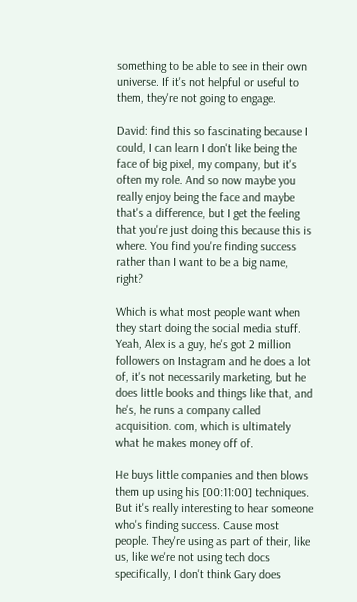something to be able to see in their own universe. If it's not helpful or useful to them, they're not going to engage.

David: find this so fascinating because I could, I can learn I don't like being the face of big pixel, my company, but it's often my role. And so now maybe you really enjoy being the face and maybe that's a difference, but I get the feeling that you're just doing this because this is where. You find you're finding success rather than I want to be a big name, right?

Which is what most people want when they start doing the social media stuff. Yeah, Alex is a guy, he's got 2 million followers on Instagram and he does a lot of, it's not necessarily marketing, but he does little books and things like that, and he's, he runs a company called acquisition. com, which is ultimately what he makes money off of.

He buys little companies and then blows them up using his [00:11:00] techniques. But it's really interesting to hear someone who's finding success. Cause most people. They're using as part of their, like us, like we're not using tech docs specifically, I don't think Gary does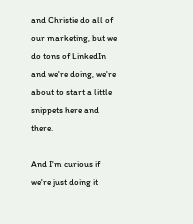and Christie do all of our marketing, but we do tons of LinkedIn and we're doing, we're about to start a little snippets here and there.

And I'm curious if we're just doing it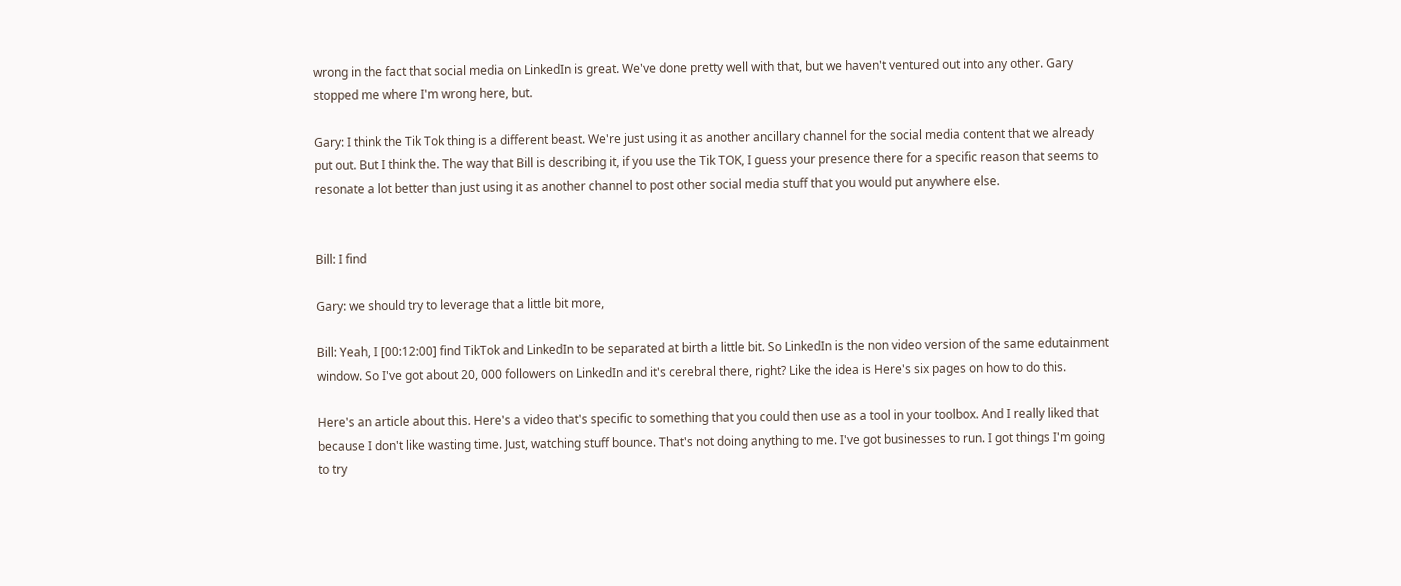wrong in the fact that social media on LinkedIn is great. We've done pretty well with that, but we haven't ventured out into any other. Gary stopped me where I'm wrong here, but.

Gary: I think the Tik Tok thing is a different beast. We're just using it as another ancillary channel for the social media content that we already put out. But I think the. The way that Bill is describing it, if you use the Tik TOK, I guess your presence there for a specific reason that seems to resonate a lot better than just using it as another channel to post other social media stuff that you would put anywhere else.


Bill: I find

Gary: we should try to leverage that a little bit more,

Bill: Yeah, I [00:12:00] find TikTok and LinkedIn to be separated at birth a little bit. So LinkedIn is the non video version of the same edutainment window. So I've got about 20, 000 followers on LinkedIn and it's cerebral there, right? Like the idea is Here's six pages on how to do this.

Here's an article about this. Here's a video that's specific to something that you could then use as a tool in your toolbox. And I really liked that because I don't like wasting time. Just, watching stuff bounce. That's not doing anything to me. I've got businesses to run. I got things I'm going to try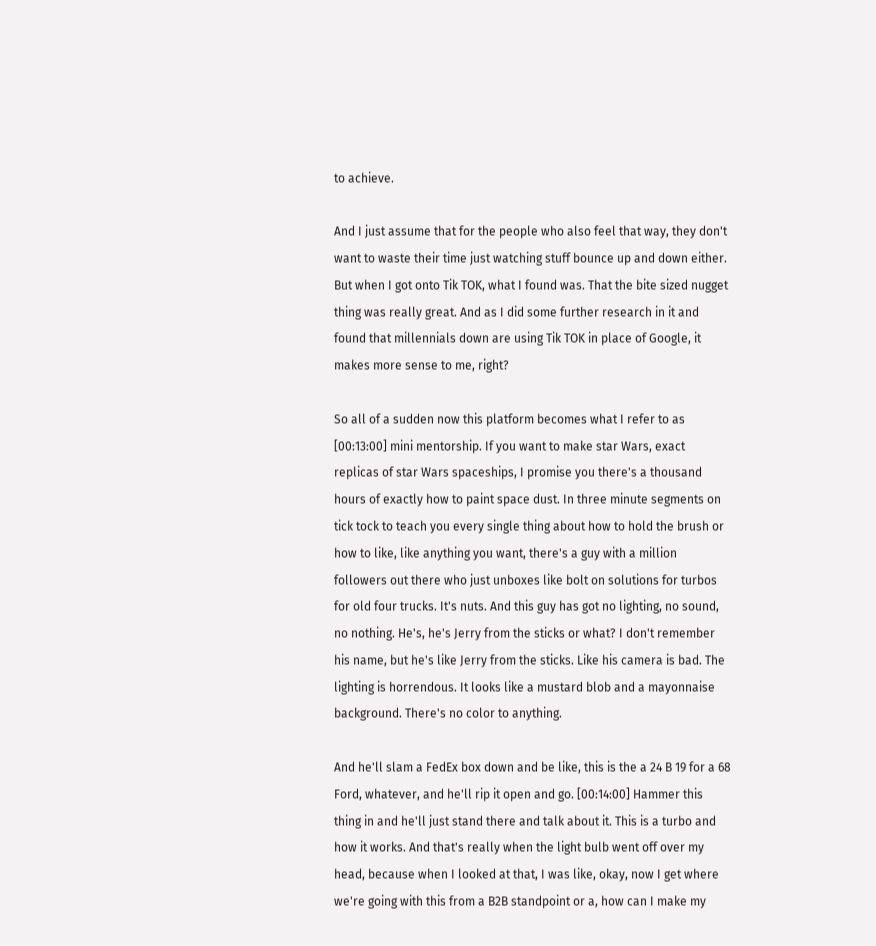to achieve.

And I just assume that for the people who also feel that way, they don't want to waste their time just watching stuff bounce up and down either. But when I got onto Tik TOK, what I found was. That the bite sized nugget thing was really great. And as I did some further research in it and found that millennials down are using Tik TOK in place of Google, it makes more sense to me, right?

So all of a sudden now this platform becomes what I refer to as [00:13:00] mini mentorship. If you want to make star Wars, exact replicas of star Wars spaceships, I promise you there's a thousand hours of exactly how to paint space dust. In three minute segments on tick tock to teach you every single thing about how to hold the brush or how to like, like anything you want, there's a guy with a million followers out there who just unboxes like bolt on solutions for turbos for old four trucks. It's nuts. And this guy has got no lighting, no sound, no nothing. He's, he's Jerry from the sticks or what? I don't remember his name, but he's like Jerry from the sticks. Like his camera is bad. The lighting is horrendous. It looks like a mustard blob and a mayonnaise background. There's no color to anything.

And he'll slam a FedEx box down and be like, this is the a 24 B 19 for a 68 Ford, whatever, and he'll rip it open and go. [00:14:00] Hammer this thing in and he'll just stand there and talk about it. This is a turbo and how it works. And that's really when the light bulb went off over my head, because when I looked at that, I was like, okay, now I get where we're going with this from a B2B standpoint or a, how can I make my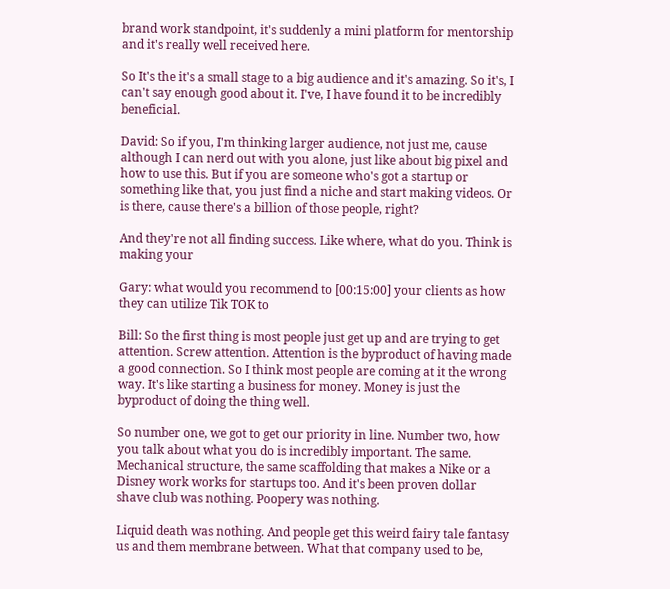brand work standpoint, it's suddenly a mini platform for mentorship and it's really well received here.

So It's the it's a small stage to a big audience and it's amazing. So it's, I can't say enough good about it. I've, I have found it to be incredibly beneficial.

David: So if you, I'm thinking larger audience, not just me, cause although I can nerd out with you alone, just like about big pixel and how to use this. But if you are someone who's got a startup or something like that, you just find a niche and start making videos. Or is there, cause there's a billion of those people, right?

And they're not all finding success. Like where, what do you. Think is making your

Gary: what would you recommend to [00:15:00] your clients as how they can utilize Tik TOK to

Bill: So the first thing is most people just get up and are trying to get attention. Screw attention. Attention is the byproduct of having made a good connection. So I think most people are coming at it the wrong way. It's like starting a business for money. Money is just the byproduct of doing the thing well.

So number one, we got to get our priority in line. Number two, how you talk about what you do is incredibly important. The same. Mechanical structure, the same scaffolding that makes a Nike or a Disney work works for startups too. And it's been proven dollar shave club was nothing. Poopery was nothing.

Liquid death was nothing. And people get this weird fairy tale fantasy us and them membrane between. What that company used to be,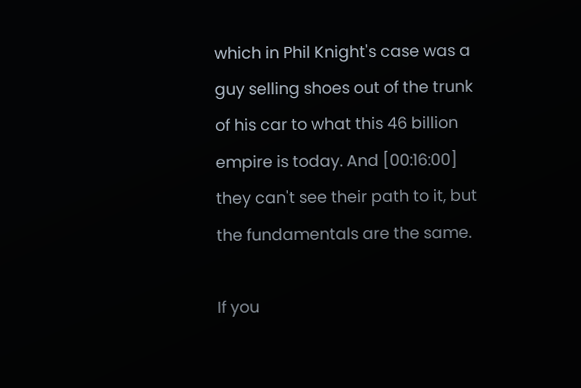which in Phil Knight's case was a guy selling shoes out of the trunk of his car to what this 46 billion empire is today. And [00:16:00] they can't see their path to it, but the fundamentals are the same.

If you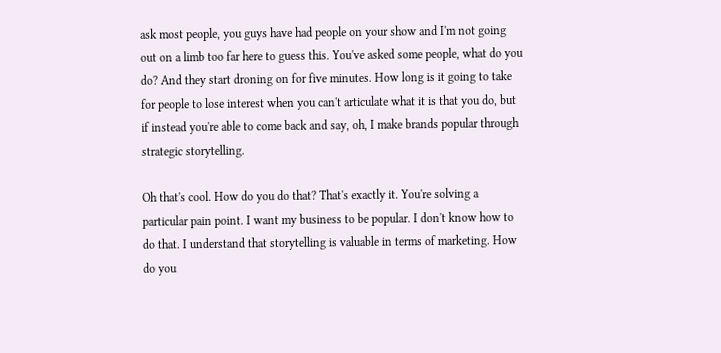ask most people, you guys have had people on your show and I'm not going out on a limb too far here to guess this. You've asked some people, what do you do? And they start droning on for five minutes. How long is it going to take for people to lose interest when you can't articulate what it is that you do, but if instead you're able to come back and say, oh, I make brands popular through strategic storytelling.

Oh that's cool. How do you do that? That's exactly it. You're solving a particular pain point. I want my business to be popular. I don't know how to do that. I understand that storytelling is valuable in terms of marketing. How do you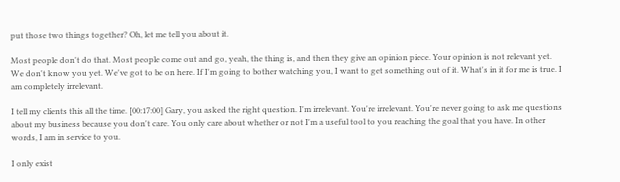put those two things together? Oh, let me tell you about it.

Most people don't do that. Most people come out and go, yeah, the thing is, and then they give an opinion piece. Your opinion is not relevant yet. We don't know you yet. We've got to be on here. If I'm going to bother watching you, I want to get something out of it. What's in it for me is true. I am completely irrelevant.

I tell my clients this all the time. [00:17:00] Gary, you asked the right question. I'm irrelevant. You're irrelevant. You're never going to ask me questions about my business because you don't care. You only care about whether or not I'm a useful tool to you reaching the goal that you have. In other words, I am in service to you.

I only exist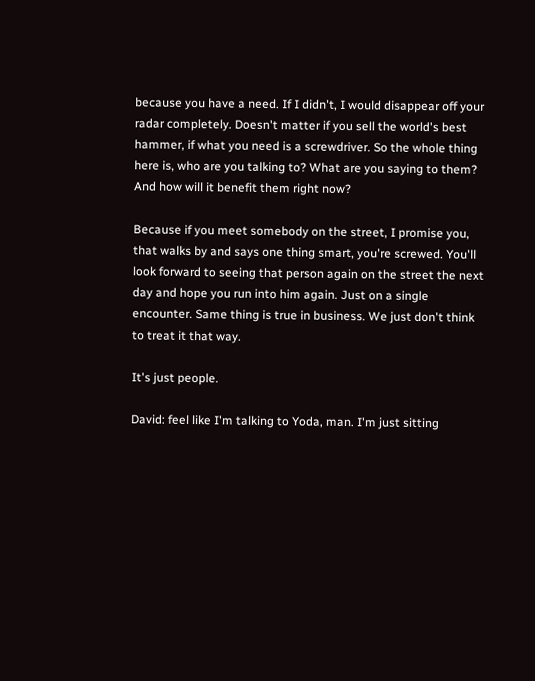because you have a need. If I didn't, I would disappear off your radar completely. Doesn't matter if you sell the world's best hammer, if what you need is a screwdriver. So the whole thing here is, who are you talking to? What are you saying to them? And how will it benefit them right now?

Because if you meet somebody on the street, I promise you, that walks by and says one thing smart, you're screwed. You'll look forward to seeing that person again on the street the next day and hope you run into him again. Just on a single encounter. Same thing is true in business. We just don't think to treat it that way.

It's just people.

David: feel like I'm talking to Yoda, man. I'm just sitting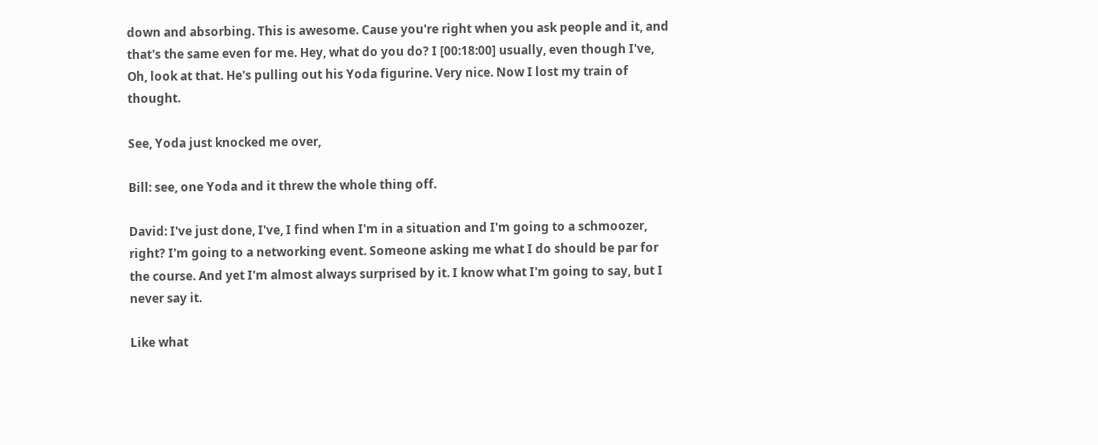down and absorbing. This is awesome. Cause you're right when you ask people and it, and that's the same even for me. Hey, what do you do? I [00:18:00] usually, even though I've, Oh, look at that. He's pulling out his Yoda figurine. Very nice. Now I lost my train of thought.

See, Yoda just knocked me over,

Bill: see, one Yoda and it threw the whole thing off.

David: I've just done, I've, I find when I'm in a situation and I'm going to a schmoozer, right? I'm going to a networking event. Someone asking me what I do should be par for the course. And yet I'm almost always surprised by it. I know what I'm going to say, but I never say it.

Like what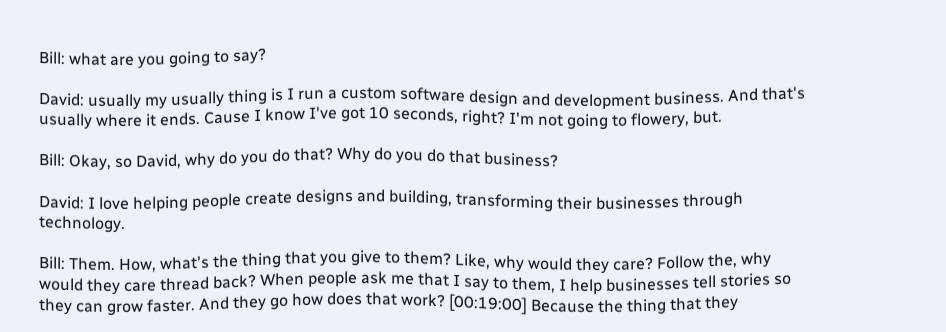Bill: what are you going to say?

David: usually my usually thing is I run a custom software design and development business. And that's usually where it ends. Cause I know I've got 10 seconds, right? I'm not going to flowery, but.

Bill: Okay, so David, why do you do that? Why do you do that business?

David: I love helping people create designs and building, transforming their businesses through technology.

Bill: Them. How, what's the thing that you give to them? Like, why would they care? Follow the, why would they care thread back? When people ask me that I say to them, I help businesses tell stories so they can grow faster. And they go how does that work? [00:19:00] Because the thing that they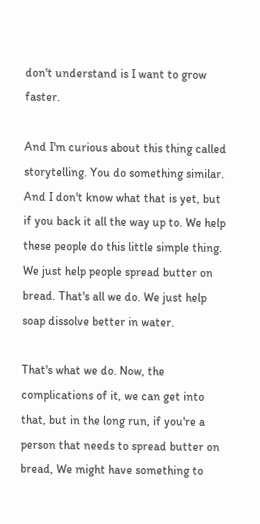don't understand is I want to grow faster.

And I'm curious about this thing called storytelling. You do something similar. And I don't know what that is yet, but if you back it all the way up to. We help these people do this little simple thing. We just help people spread butter on bread. That's all we do. We just help soap dissolve better in water.

That's what we do. Now, the complications of it, we can get into that, but in the long run, if you're a person that needs to spread butter on bread, We might have something to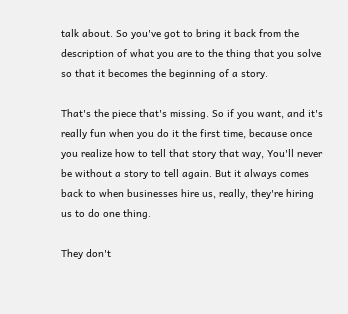talk about. So you've got to bring it back from the description of what you are to the thing that you solve so that it becomes the beginning of a story.

That's the piece that's missing. So if you want, and it's really fun when you do it the first time, because once you realize how to tell that story that way, You'll never be without a story to tell again. But it always comes back to when businesses hire us, really, they're hiring us to do one thing.

They don't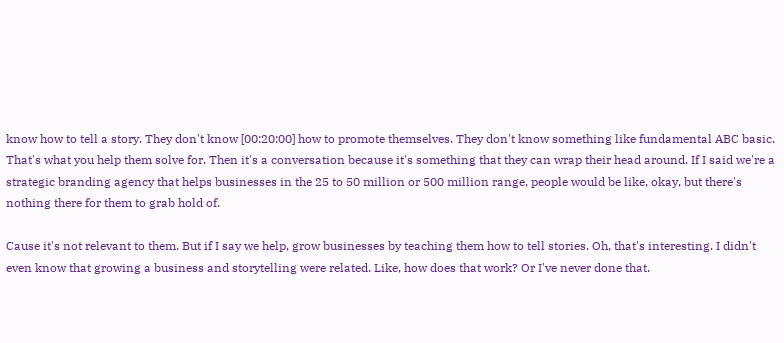know how to tell a story. They don't know [00:20:00] how to promote themselves. They don't know something like fundamental ABC basic. That's what you help them solve for. Then it's a conversation because it's something that they can wrap their head around. If I said we're a strategic branding agency that helps businesses in the 25 to 50 million or 500 million range, people would be like, okay, but there's nothing there for them to grab hold of.

Cause it's not relevant to them. But if I say we help, grow businesses by teaching them how to tell stories. Oh, that's interesting. I didn't even know that growing a business and storytelling were related. Like, how does that work? Or I've never done that.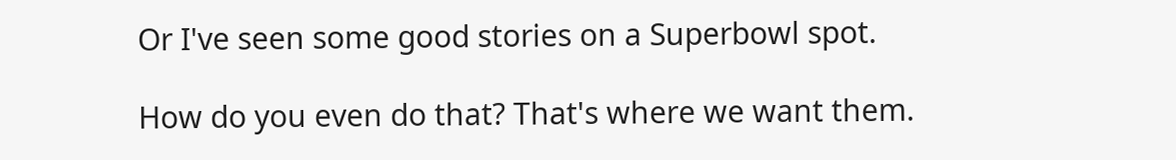Or I've seen some good stories on a Superbowl spot.

How do you even do that? That's where we want them.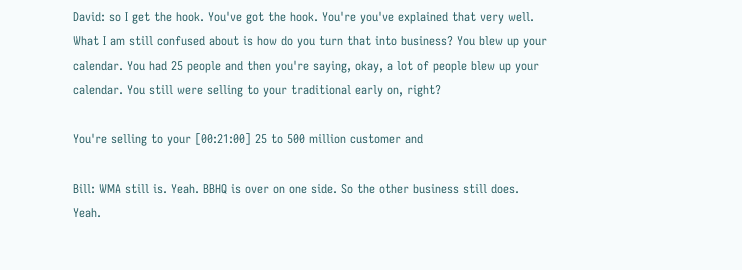David: so I get the hook. You've got the hook. You're you've explained that very well. What I am still confused about is how do you turn that into business? You blew up your calendar. You had 25 people and then you're saying, okay, a lot of people blew up your calendar. You still were selling to your traditional early on, right?

You're selling to your [00:21:00] 25 to 500 million customer and

Bill: WMA still is. Yeah. BBHQ is over on one side. So the other business still does. Yeah.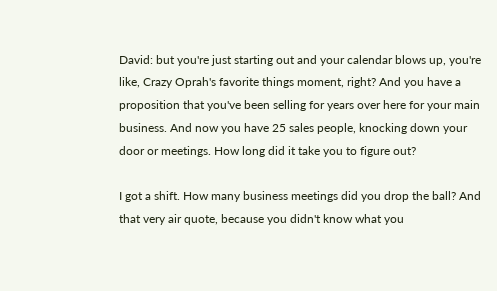David: but you're just starting out and your calendar blows up, you're like, Crazy Oprah's favorite things moment, right? And you have a proposition that you've been selling for years over here for your main business. And now you have 25 sales people, knocking down your door or meetings. How long did it take you to figure out?

I got a shift. How many business meetings did you drop the ball? And that very air quote, because you didn't know what you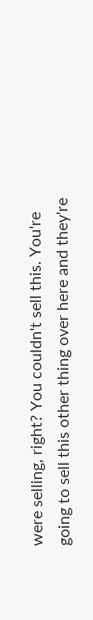were selling, right? You couldn't sell this. You're going to sell this other thing over here and they're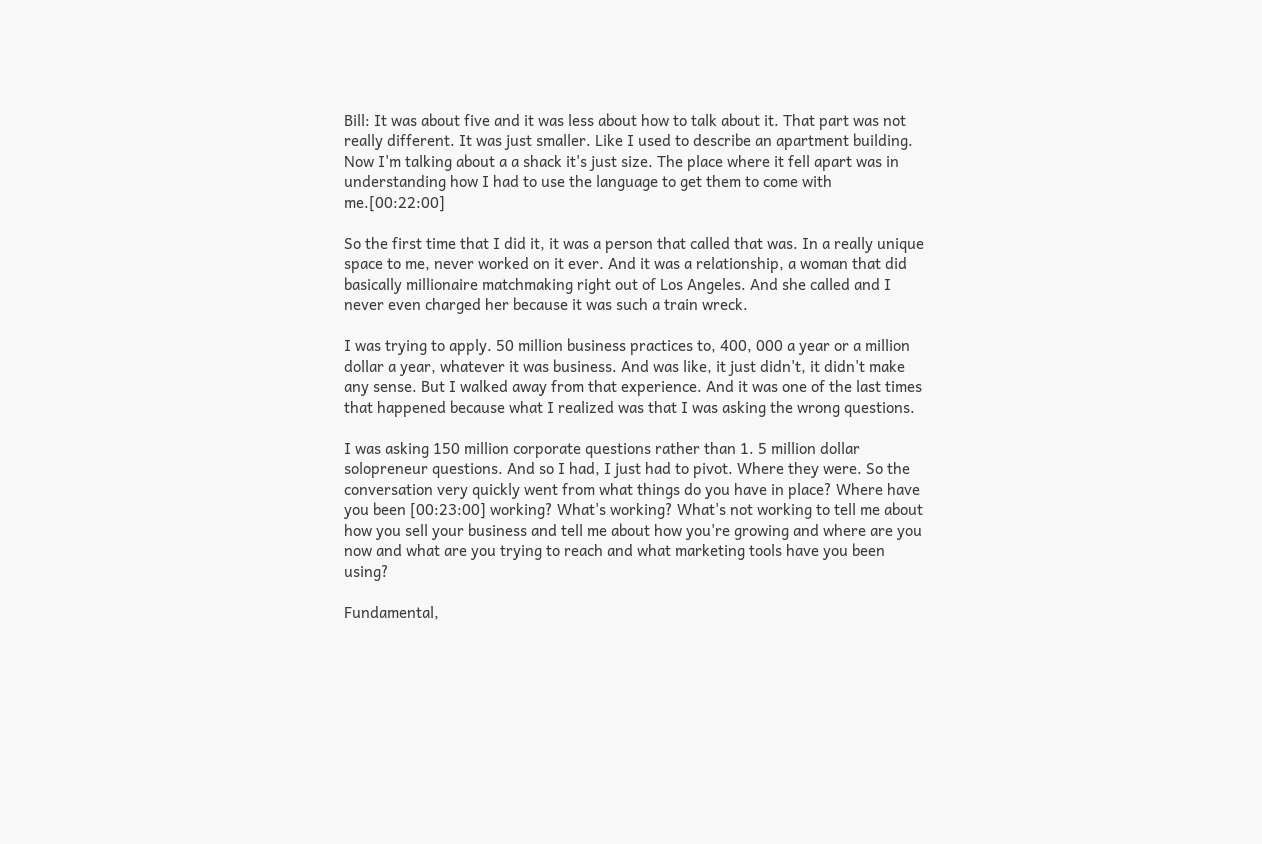Bill: It was about five and it was less about how to talk about it. That part was not really different. It was just smaller. Like I used to describe an apartment building. Now I'm talking about a a shack it's just size. The place where it fell apart was in understanding how I had to use the language to get them to come with me.[00:22:00]

So the first time that I did it, it was a person that called that was. In a really unique space to me, never worked on it ever. And it was a relationship, a woman that did basically millionaire matchmaking right out of Los Angeles. And she called and I never even charged her because it was such a train wreck.

I was trying to apply. 50 million business practices to, 400, 000 a year or a million dollar a year, whatever it was business. And was like, it just didn't, it didn't make any sense. But I walked away from that experience. And it was one of the last times that happened because what I realized was that I was asking the wrong questions.

I was asking 150 million corporate questions rather than 1. 5 million dollar solopreneur questions. And so I had, I just had to pivot. Where they were. So the conversation very quickly went from what things do you have in place? Where have you been [00:23:00] working? What's working? What's not working to tell me about how you sell your business and tell me about how you're growing and where are you now and what are you trying to reach and what marketing tools have you been using?

Fundamental,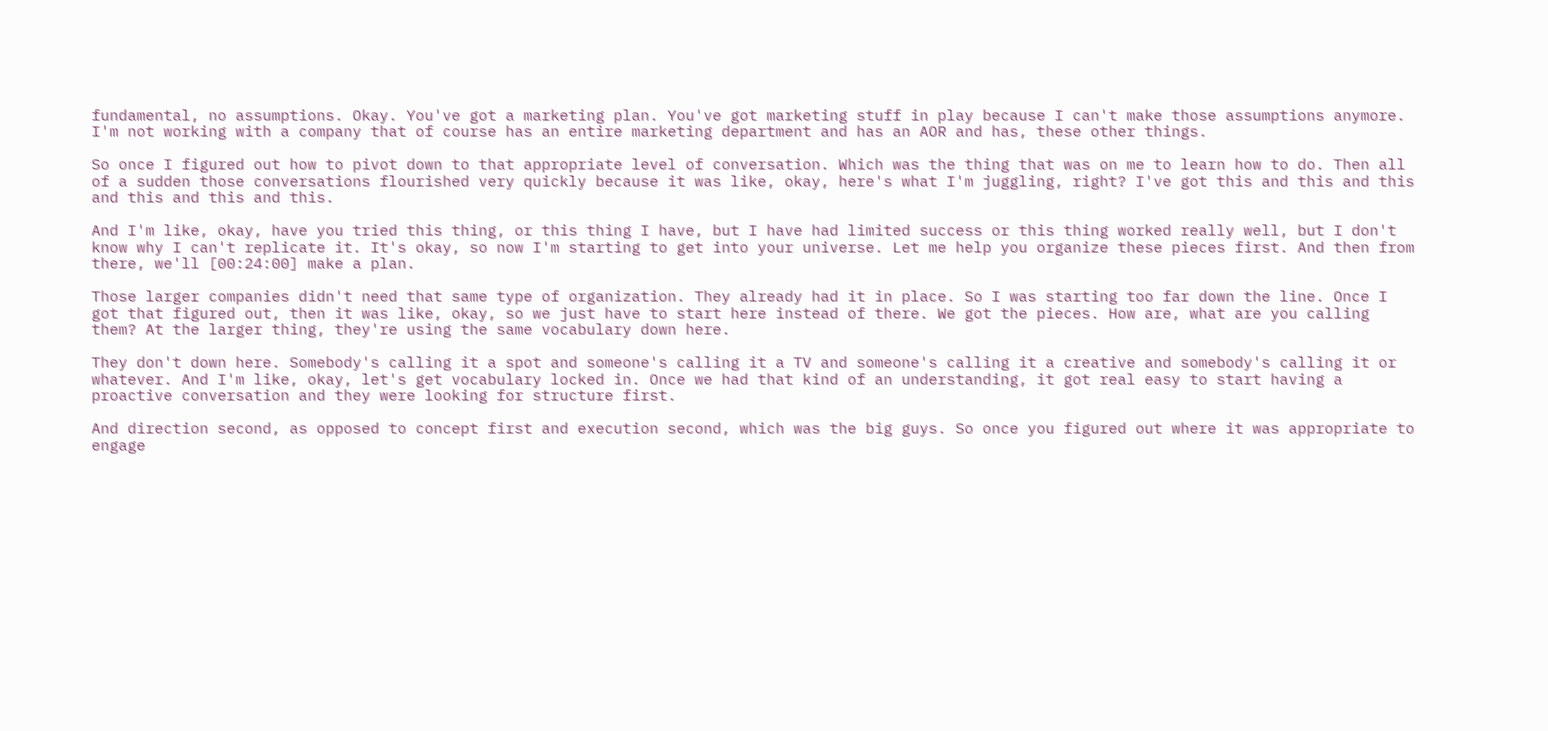fundamental, no assumptions. Okay. You've got a marketing plan. You've got marketing stuff in play because I can't make those assumptions anymore. I'm not working with a company that of course has an entire marketing department and has an AOR and has, these other things.

So once I figured out how to pivot down to that appropriate level of conversation. Which was the thing that was on me to learn how to do. Then all of a sudden those conversations flourished very quickly because it was like, okay, here's what I'm juggling, right? I've got this and this and this and this and this and this.

And I'm like, okay, have you tried this thing, or this thing I have, but I have had limited success or this thing worked really well, but I don't know why I can't replicate it. It's okay, so now I'm starting to get into your universe. Let me help you organize these pieces first. And then from there, we'll [00:24:00] make a plan.

Those larger companies didn't need that same type of organization. They already had it in place. So I was starting too far down the line. Once I got that figured out, then it was like, okay, so we just have to start here instead of there. We got the pieces. How are, what are you calling them? At the larger thing, they're using the same vocabulary down here.

They don't down here. Somebody's calling it a spot and someone's calling it a TV and someone's calling it a creative and somebody's calling it or whatever. And I'm like, okay, let's get vocabulary locked in. Once we had that kind of an understanding, it got real easy to start having a proactive conversation and they were looking for structure first.

And direction second, as opposed to concept first and execution second, which was the big guys. So once you figured out where it was appropriate to engage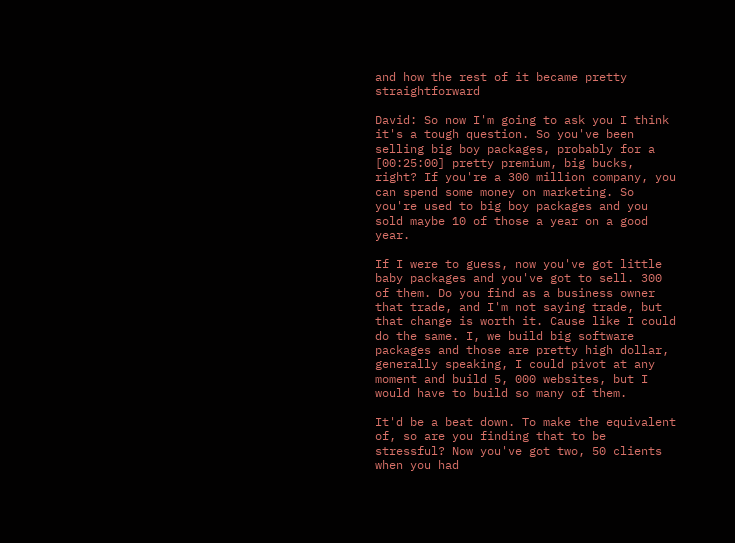and how the rest of it became pretty straightforward

David: So now I'm going to ask you I think it's a tough question. So you've been selling big boy packages, probably for a [00:25:00] pretty premium, big bucks, right? If you're a 300 million company, you can spend some money on marketing. So you're used to big boy packages and you sold maybe 10 of those a year on a good year.

If I were to guess, now you've got little baby packages and you've got to sell. 300 of them. Do you find as a business owner that trade, and I'm not saying trade, but that change is worth it. Cause like I could do the same. I, we build big software packages and those are pretty high dollar, generally speaking, I could pivot at any moment and build 5, 000 websites, but I would have to build so many of them.

It'd be a beat down. To make the equivalent of, so are you finding that to be stressful? Now you've got two, 50 clients when you had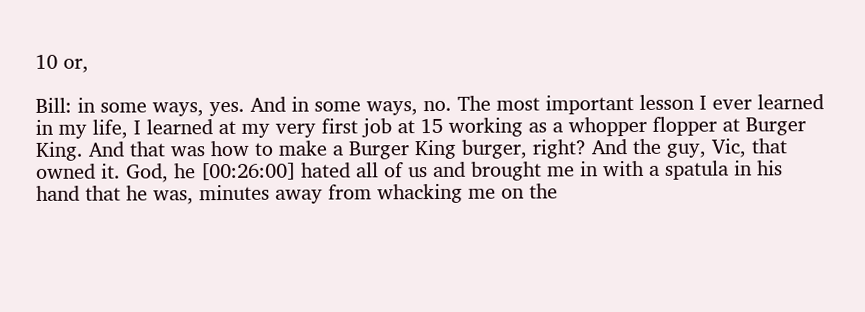10 or,

Bill: in some ways, yes. And in some ways, no. The most important lesson I ever learned in my life, I learned at my very first job at 15 working as a whopper flopper at Burger King. And that was how to make a Burger King burger, right? And the guy, Vic, that owned it. God, he [00:26:00] hated all of us and brought me in with a spatula in his hand that he was, minutes away from whacking me on the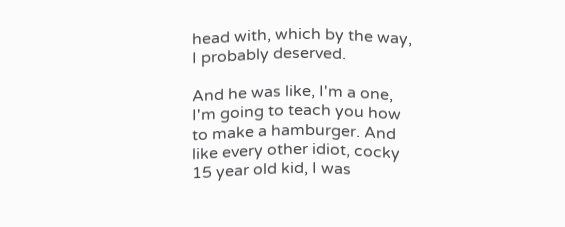head with, which by the way, I probably deserved.

And he was like, I'm a one, I'm going to teach you how to make a hamburger. And like every other idiot, cocky 15 year old kid, I was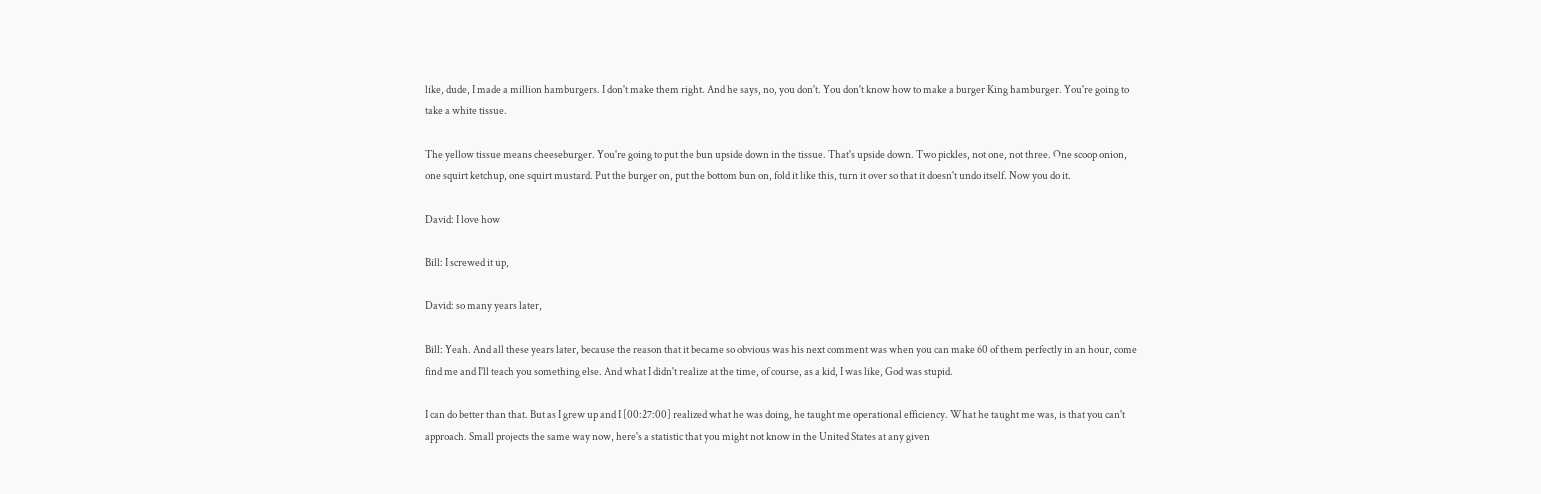like, dude, I made a million hamburgers. I don't make them right. And he says, no, you don't. You don't know how to make a burger King hamburger. You're going to take a white tissue.

The yellow tissue means cheeseburger. You're going to put the bun upside down in the tissue. That's upside down. Two pickles, not one, not three. One scoop onion, one squirt ketchup, one squirt mustard. Put the burger on, put the bottom bun on, fold it like this, turn it over so that it doesn't undo itself. Now you do it.

David: I love how

Bill: I screwed it up,

David: so many years later,

Bill: Yeah. And all these years later, because the reason that it became so obvious was his next comment was when you can make 60 of them perfectly in an hour, come find me and I'll teach you something else. And what I didn't realize at the time, of course, as a kid, I was like, God was stupid.

I can do better than that. But as I grew up and I [00:27:00] realized what he was doing, he taught me operational efficiency. What he taught me was, is that you can't approach. Small projects the same way now, here's a statistic that you might not know in the United States at any given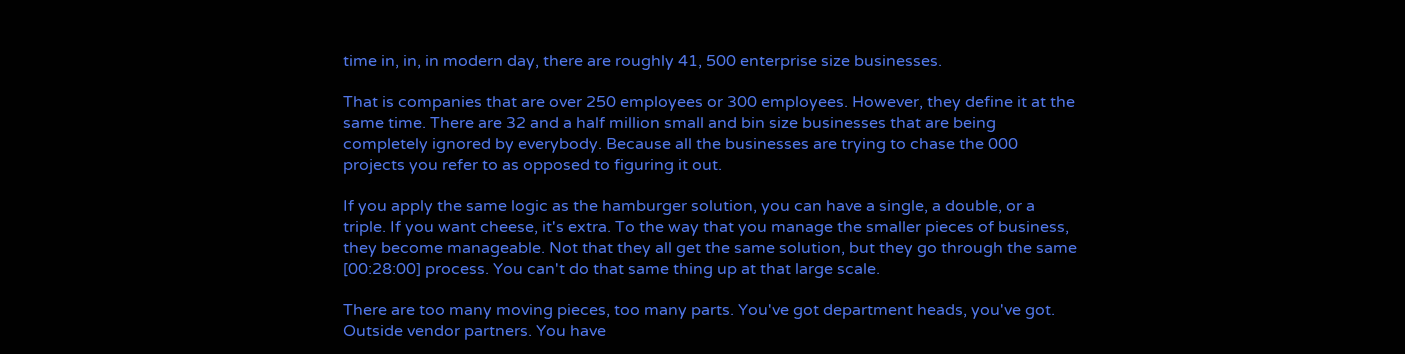time in, in, in modern day, there are roughly 41, 500 enterprise size businesses.

That is companies that are over 250 employees or 300 employees. However, they define it at the same time. There are 32 and a half million small and bin size businesses that are being completely ignored by everybody. Because all the businesses are trying to chase the 000 projects you refer to as opposed to figuring it out.

If you apply the same logic as the hamburger solution, you can have a single, a double, or a triple. If you want cheese, it's extra. To the way that you manage the smaller pieces of business, they become manageable. Not that they all get the same solution, but they go through the same [00:28:00] process. You can't do that same thing up at that large scale.

There are too many moving pieces, too many parts. You've got department heads, you've got. Outside vendor partners. You have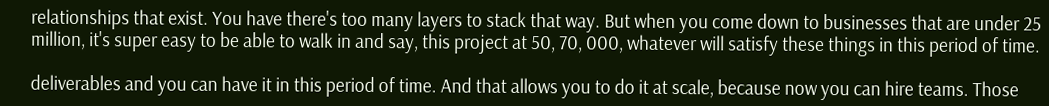relationships that exist. You have there's too many layers to stack that way. But when you come down to businesses that are under 25 million, it's super easy to be able to walk in and say, this project at 50, 70, 000, whatever will satisfy these things in this period of time.

deliverables and you can have it in this period of time. And that allows you to do it at scale, because now you can hire teams. Those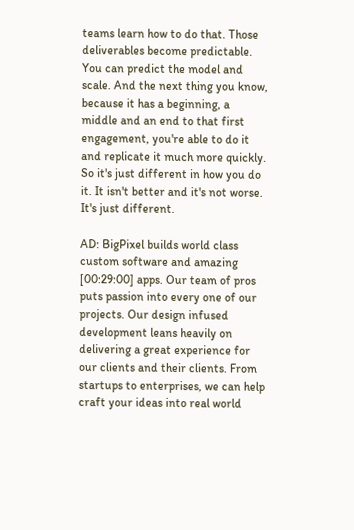teams learn how to do that. Those deliverables become predictable. You can predict the model and scale. And the next thing you know, because it has a beginning, a middle and an end to that first engagement, you're able to do it and replicate it much more quickly. So it's just different in how you do it. It isn't better and it's not worse. It's just different.

AD: BigPixel builds world class custom software and amazing [00:29:00] apps. Our team of pros puts passion into every one of our projects. Our design infused development leans heavily on delivering a great experience for our clients and their clients. From startups to enterprises, we can help craft your ideas into real world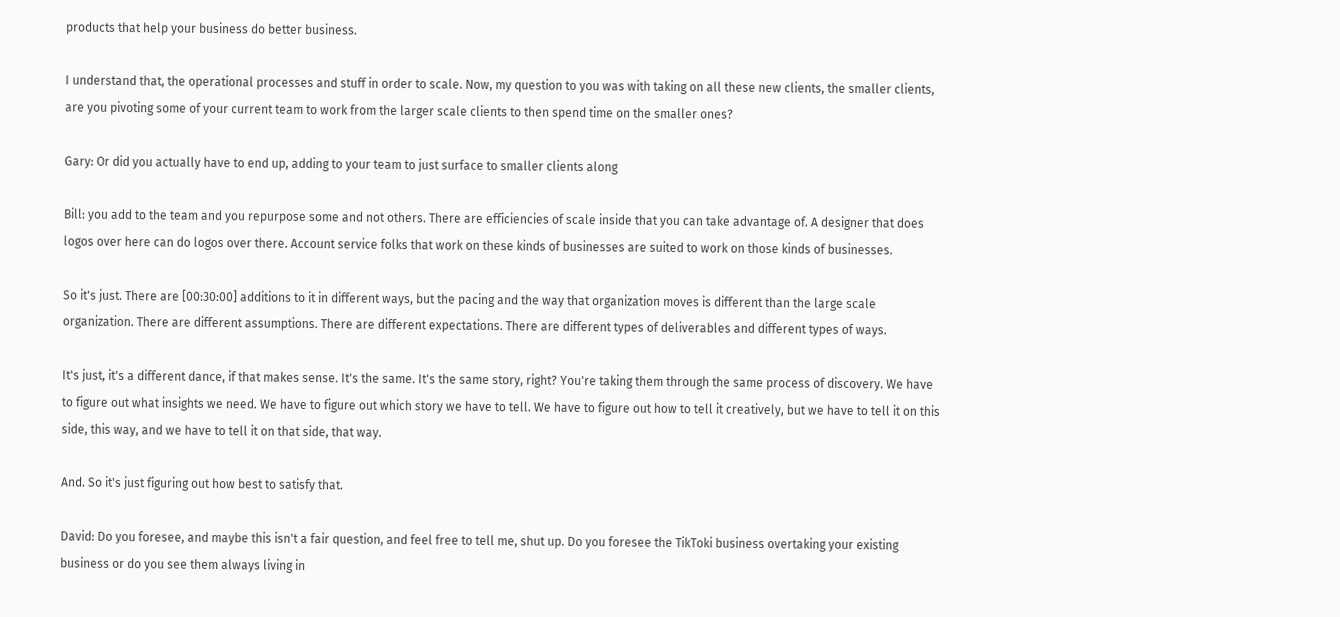products that help your business do better business.

I understand that, the operational processes and stuff in order to scale. Now, my question to you was with taking on all these new clients, the smaller clients, are you pivoting some of your current team to work from the larger scale clients to then spend time on the smaller ones?

Gary: Or did you actually have to end up, adding to your team to just surface to smaller clients along

Bill: you add to the team and you repurpose some and not others. There are efficiencies of scale inside that you can take advantage of. A designer that does logos over here can do logos over there. Account service folks that work on these kinds of businesses are suited to work on those kinds of businesses.

So it's just. There are [00:30:00] additions to it in different ways, but the pacing and the way that organization moves is different than the large scale organization. There are different assumptions. There are different expectations. There are different types of deliverables and different types of ways.

It's just, it's a different dance, if that makes sense. It's the same. It's the same story, right? You're taking them through the same process of discovery. We have to figure out what insights we need. We have to figure out which story we have to tell. We have to figure out how to tell it creatively, but we have to tell it on this side, this way, and we have to tell it on that side, that way.

And. So it's just figuring out how best to satisfy that.

David: Do you foresee, and maybe this isn't a fair question, and feel free to tell me, shut up. Do you foresee the TikToki business overtaking your existing business or do you see them always living in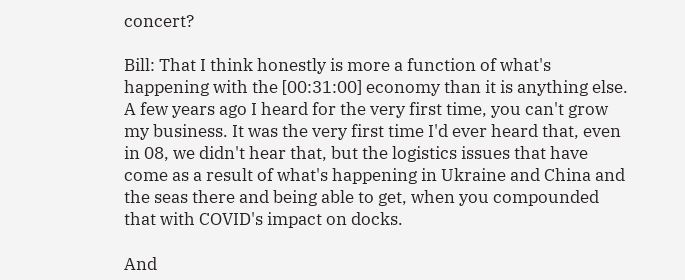concert?

Bill: That I think honestly is more a function of what's happening with the [00:31:00] economy than it is anything else. A few years ago I heard for the very first time, you can't grow my business. It was the very first time I'd ever heard that, even in 08, we didn't hear that, but the logistics issues that have come as a result of what's happening in Ukraine and China and the seas there and being able to get, when you compounded that with COVID's impact on docks.

And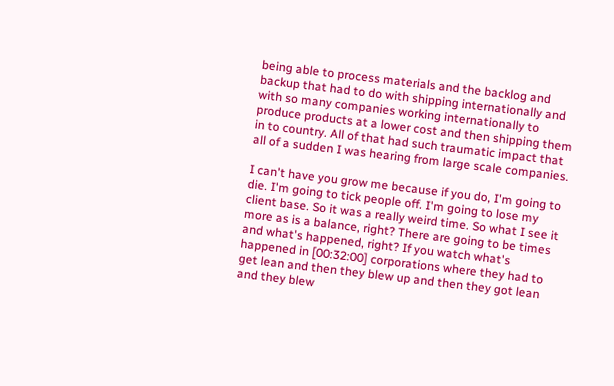being able to process materials and the backlog and backup that had to do with shipping internationally and with so many companies working internationally to produce products at a lower cost and then shipping them in to country. All of that had such traumatic impact that all of a sudden I was hearing from large scale companies.

I can't have you grow me because if you do, I'm going to die. I'm going to tick people off. I'm going to lose my client base. So it was a really weird time. So what I see it more as is a balance, right? There are going to be times and what's happened, right? If you watch what's happened in [00:32:00] corporations where they had to get lean and then they blew up and then they got lean and they blew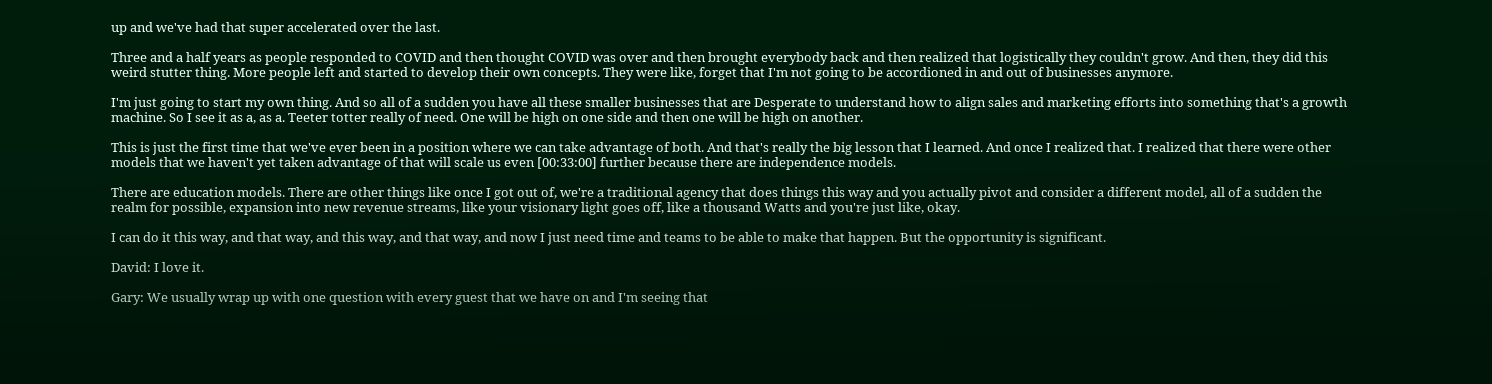up and we've had that super accelerated over the last.

Three and a half years as people responded to COVID and then thought COVID was over and then brought everybody back and then realized that logistically they couldn't grow. And then, they did this weird stutter thing. More people left and started to develop their own concepts. They were like, forget that I'm not going to be accordioned in and out of businesses anymore.

I'm just going to start my own thing. And so all of a sudden you have all these smaller businesses that are Desperate to understand how to align sales and marketing efforts into something that's a growth machine. So I see it as a, as a. Teeter totter really of need. One will be high on one side and then one will be high on another.

This is just the first time that we've ever been in a position where we can take advantage of both. And that's really the big lesson that I learned. And once I realized that. I realized that there were other models that we haven't yet taken advantage of that will scale us even [00:33:00] further because there are independence models.

There are education models. There are other things like once I got out of, we're a traditional agency that does things this way and you actually pivot and consider a different model, all of a sudden the realm for possible, expansion into new revenue streams, like your visionary light goes off, like a thousand Watts and you're just like, okay.

I can do it this way, and that way, and this way, and that way, and now I just need time and teams to be able to make that happen. But the opportunity is significant.

David: I love it.

Gary: We usually wrap up with one question with every guest that we have on and I'm seeing that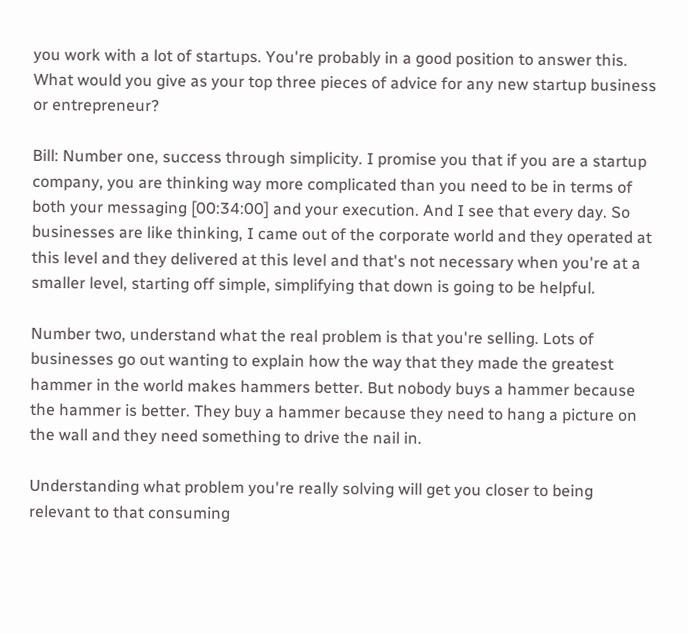you work with a lot of startups. You're probably in a good position to answer this. What would you give as your top three pieces of advice for any new startup business or entrepreneur?

Bill: Number one, success through simplicity. I promise you that if you are a startup company, you are thinking way more complicated than you need to be in terms of both your messaging [00:34:00] and your execution. And I see that every day. So businesses are like thinking, I came out of the corporate world and they operated at this level and they delivered at this level and that's not necessary when you're at a smaller level, starting off simple, simplifying that down is going to be helpful.

Number two, understand what the real problem is that you're selling. Lots of businesses go out wanting to explain how the way that they made the greatest hammer in the world makes hammers better. But nobody buys a hammer because the hammer is better. They buy a hammer because they need to hang a picture on the wall and they need something to drive the nail in.

Understanding what problem you're really solving will get you closer to being relevant to that consuming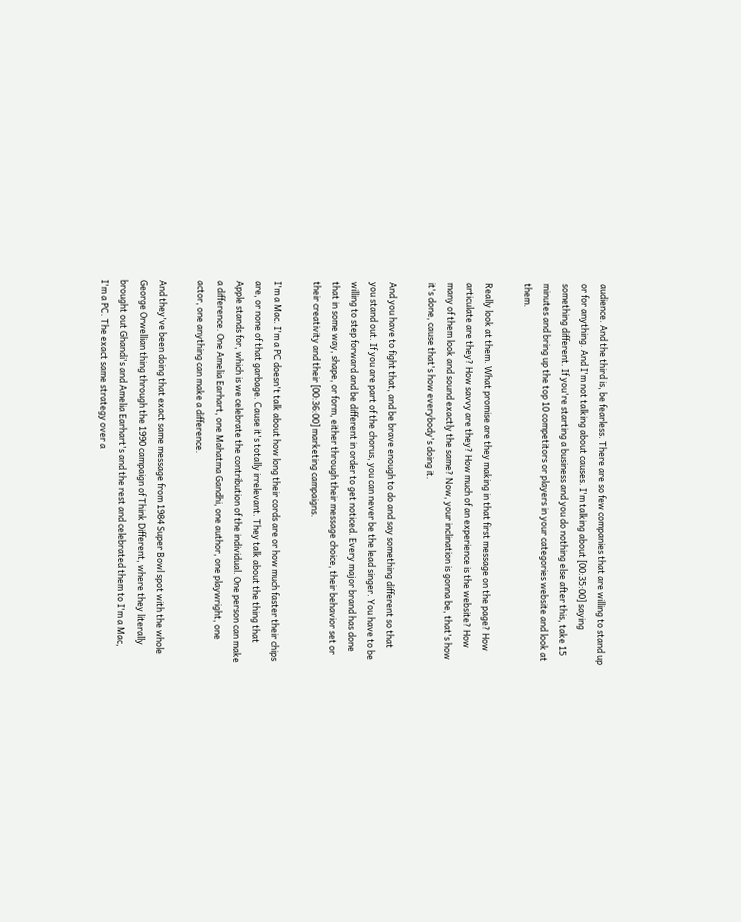audience. And the third is, be fearless. There are so few companies that are willing to stand up or for anything. And I'm not talking about causes. I'm talking about [00:35:00] saying something different. If you're starting a business and you do nothing else after this, take 15 minutes and bring up the top 10 competitors or players in your categories website and look at them.

Really look at them. What promise are they making in that first message on the page? How articulate are they? How savvy are they? How much of an experience is the website? How many of them look and sound exactly the same? Now, your inclination is gonna be, that's how it's done, cause that's how everybody's doing it.

And you have to fight that, and be brave enough to do and say something different so that you stand out. If you are part of the chorus, you can never be the lead singer. You have to be willing to step forward and be different in order to get noticed. Every major brand has done that in some way, shape, or form, either through their message choice, their behavior set or their creativity and their [00:36:00] marketing campaigns.

I'm a Mac. I'm a PC doesn't talk about how long their cords are or how much faster their chips are, or none of that garbage. Cause it's totally irrelevant. They talk about the thing that Apple stands for, which is we celebrate the contribution of the individual. One person can make a difference. One Amelia Earhart, one Mahatma Gandhi, one author, one playwright, one actor, one anything can make a difference.

And they've been doing that exact same message from 1984 Super Bowl spot with the whole George Orwellian thing through the 1990 campaign of Think Different, where they literally brought out Ghandi's and Amelia Earhart's and the rest and celebrated them to I'm a Mac, I'm a PC. The exact same strategy over a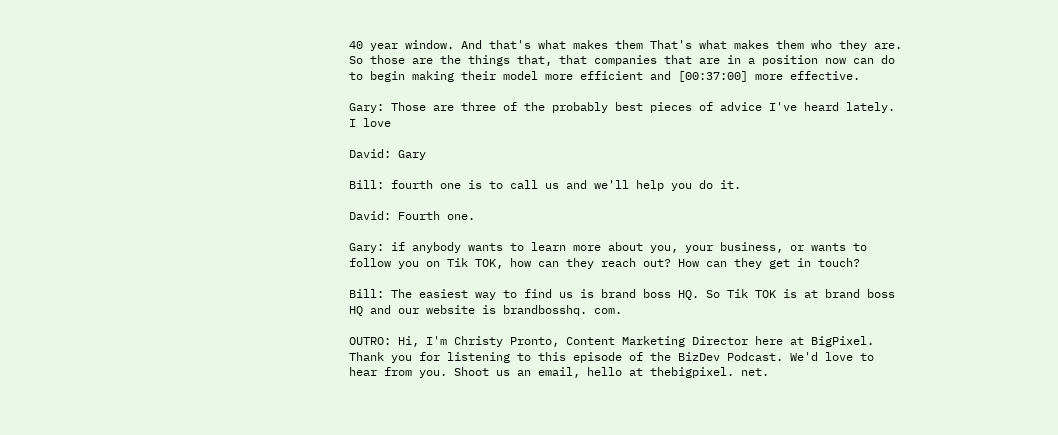40 year window. And that's what makes them That's what makes them who they are. So those are the things that, that companies that are in a position now can do to begin making their model more efficient and [00:37:00] more effective.

Gary: Those are three of the probably best pieces of advice I've heard lately. I love

David: Gary

Bill: fourth one is to call us and we'll help you do it.

David: Fourth one.

Gary: if anybody wants to learn more about you, your business, or wants to follow you on Tik TOK, how can they reach out? How can they get in touch?

Bill: The easiest way to find us is brand boss HQ. So Tik TOK is at brand boss HQ and our website is brandbosshq. com.

OUTRO: Hi, I'm Christy Pronto, Content Marketing Director here at BigPixel. Thank you for listening to this episode of the BizDev Podcast. We'd love to hear from you. Shoot us an email, hello at thebigpixel. net.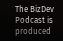The BizDev Podcast is produced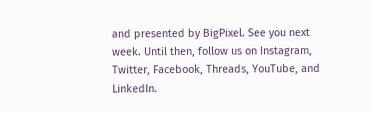and presented by BigPixel. See you next week. Until then, follow us on Instagram, Twitter, Facebook, Threads, YouTube, and LinkedIn.